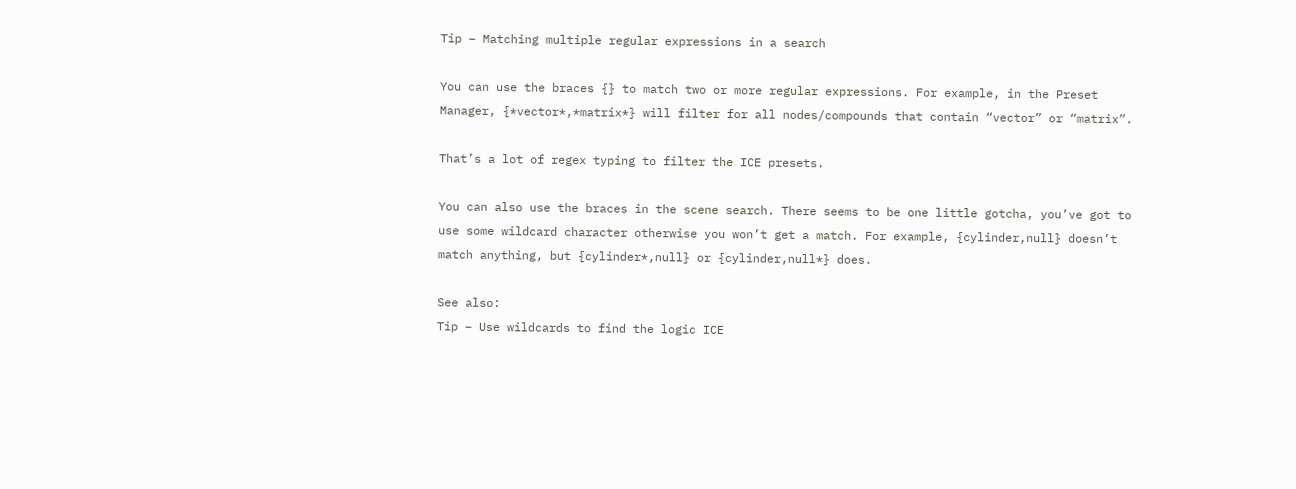Tip – Matching multiple regular expressions in a search

You can use the braces {} to match two or more regular expressions. For example, in the Preset Manager, {*vector*,*matrix*} will filter for all nodes/compounds that contain “vector” or “matrix”.

That’s a lot of regex typing to filter the ICE presets.

You can also use the braces in the scene search. There seems to be one little gotcha, you’ve got to use some wildcard character otherwise you won’t get a match. For example, {cylinder,null} doesn’t match anything, but {cylinder*,null} or {cylinder,null*} does.

See also:
Tip – Use wildcards to find the logic ICE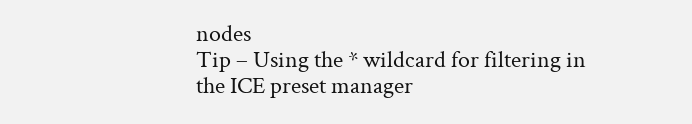nodes
Tip – Using the * wildcard for filtering in the ICE preset manager